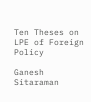Ten Theses on LPE of Foreign Policy

Ganesh Sitaraman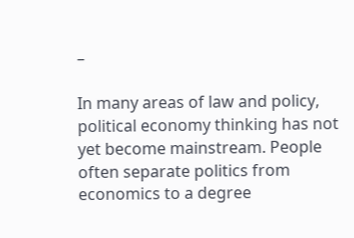–

In many areas of law and policy, political economy thinking has not yet become mainstream. People often separate politics from economics to a degree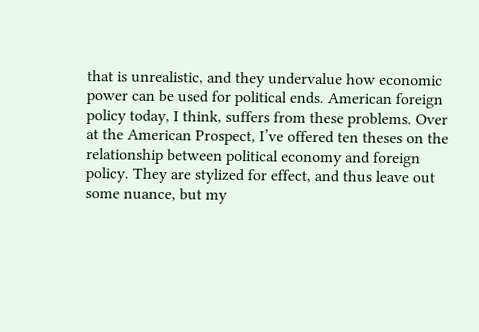that is unrealistic, and they undervalue how economic power can be used for political ends. American foreign policy today, I think, suffers from these problems. Over at the American Prospect, I’ve offered ten theses on the relationship between political economy and foreign policy. They are stylized for effect, and thus leave out some nuance, but my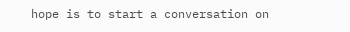hope is to start a conversation on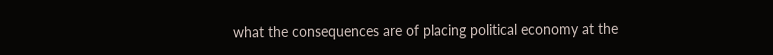what the consequences are of placing political economy at the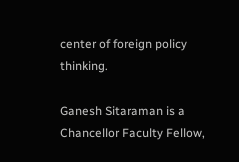center of foreign policy thinking.

Ganesh Sitaraman is a Chancellor Faculty Fellow,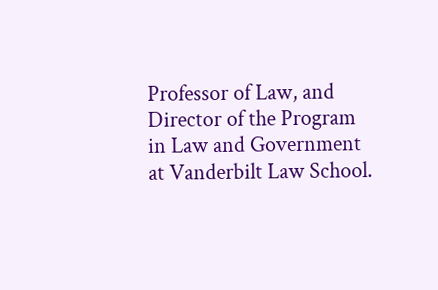Professor of Law, and Director of the Program in Law and Government at Vanderbilt Law School.